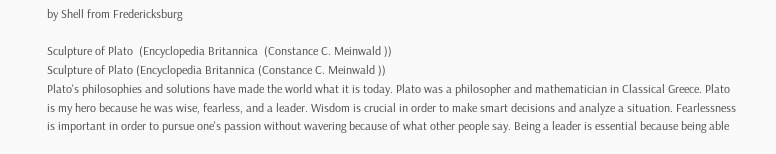by Shell from Fredericksburg

Sculpture of Plato  (Encyclopedia Britannica  (Constance C. Meinwald ))
Sculpture of Plato (Encyclopedia Britannica (Constance C. Meinwald ))
Plato's philosophies and solutions have made the world what it is today. Plato was a philosopher and mathematician in Classical Greece. Plato is my hero because he was wise, fearless, and a leader. Wisdom is crucial in order to make smart decisions and analyze a situation. Fearlessness is important in order to pursue one's passion without wavering because of what other people say. Being a leader is essential because being able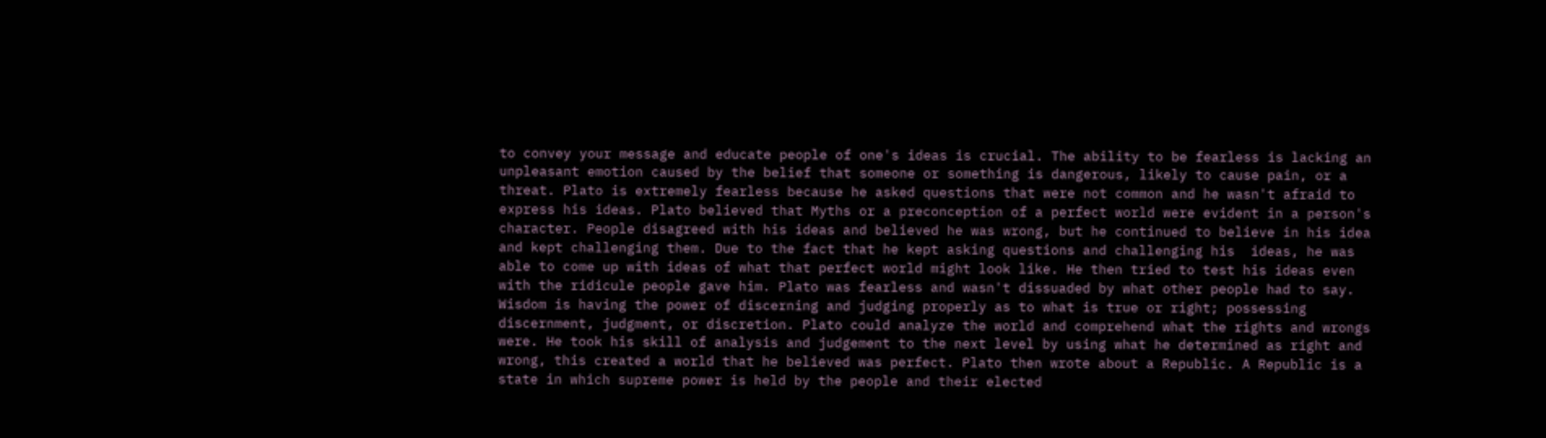to convey your message and educate people of one's ideas is crucial. The ability to be fearless is lacking an unpleasant emotion caused by the belief that someone or something is dangerous, likely to cause pain, or a threat. Plato is extremely fearless because he asked questions that were not common and he wasn't afraid to express his ideas. Plato believed that Myths or a preconception of a perfect world were evident in a person's character. People disagreed with his ideas and believed he was wrong, but he continued to believe in his idea and kept challenging them. Due to the fact that he kept asking questions and challenging his  ideas, he was able to come up with ideas of what that perfect world might look like. He then tried to test his ideas even with the ridicule people gave him. Plato was fearless and wasn't dissuaded by what other people had to say. Wisdom is having the power of discerning and judging properly as to what is true or right; possessing discernment, judgment, or discretion. Plato could analyze the world and comprehend what the rights and wrongs were. He took his skill of analysis and judgement to the next level by using what he determined as right and wrong, this created a world that he believed was perfect. Plato then wrote about a Republic. A Republic is a state in which supreme power is held by the people and their elected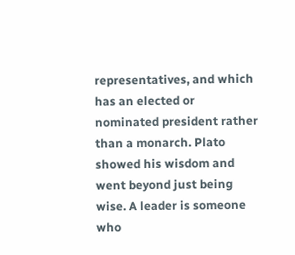representatives, and which has an elected or nominated president rather than a monarch. Plato showed his wisdom and went beyond just being wise. A leader is someone who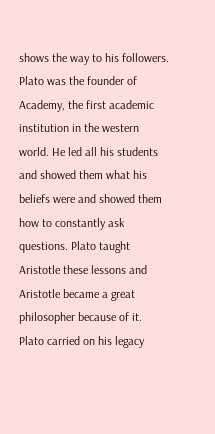shows the way to his followers. Plato was the founder of Academy, the first academic institution in the western world. He led all his students and showed them what his beliefs were and showed them how to constantly ask questions. Plato taught Aristotle these lessons and Aristotle became a great philosopher because of it. Plato carried on his legacy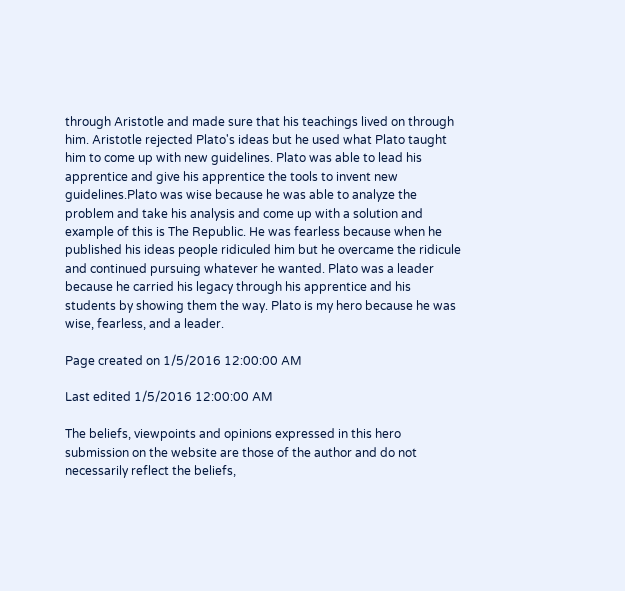through Aristotle and made sure that his teachings lived on through him. Aristotle rejected Plato's ideas but he used what Plato taught him to come up with new guidelines. Plato was able to lead his apprentice and give his apprentice the tools to invent new guidelines.Plato was wise because he was able to analyze the problem and take his analysis and come up with a solution and example of this is The Republic. He was fearless because when he published his ideas people ridiculed him but he overcame the ridicule and continued pursuing whatever he wanted. Plato was a leader because he carried his legacy through his apprentice and his students by showing them the way. Plato is my hero because he was wise, fearless, and a leader.

Page created on 1/5/2016 12:00:00 AM

Last edited 1/5/2016 12:00:00 AM

The beliefs, viewpoints and opinions expressed in this hero submission on the website are those of the author and do not necessarily reflect the beliefs,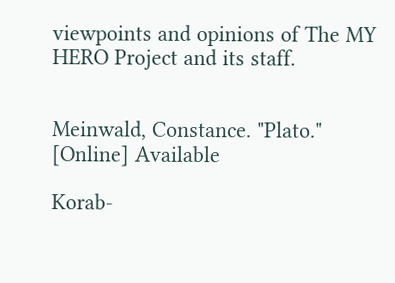viewpoints and opinions of The MY HERO Project and its staff.


Meinwald, Constance. "Plato." [Online] Available

Korab-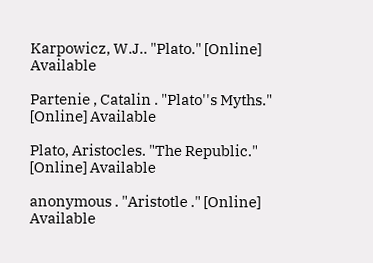Karpowicz, W.J.. "Plato." [Online] Available

Partenie , Catalin . "Plato''s Myths." [Online] Available

Plato, Aristocles. "The Republic." [Online] Available

anonymous . "Aristotle ." [Online] Available